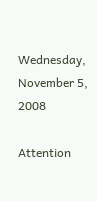Wednesday, November 5, 2008

Attention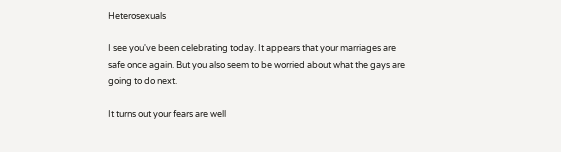Heterosexuals

I see you've been celebrating today. It appears that your marriages are safe once again. But you also seem to be worried about what the gays are going to do next.

It turns out your fears are well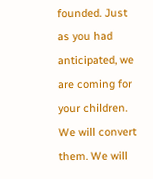founded. Just as you had anticipated, we are coming for your children. We will convert them. We will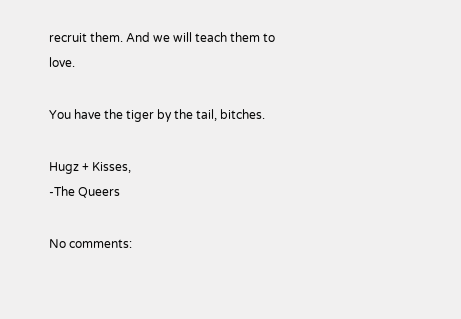recruit them. And we will teach them to love.

You have the tiger by the tail, bitches.

Hugz + Kisses,
-The Queers

No comments: